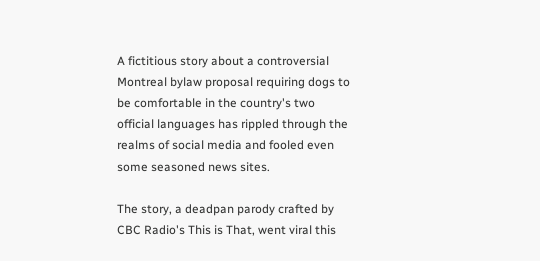A fictitious story about a controversial Montreal bylaw proposal requiring dogs to be comfortable in the country's two official languages has rippled through the realms of social media and fooled even some seasoned news sites.

The story, a deadpan parody crafted by CBC Radio's This is That, went viral this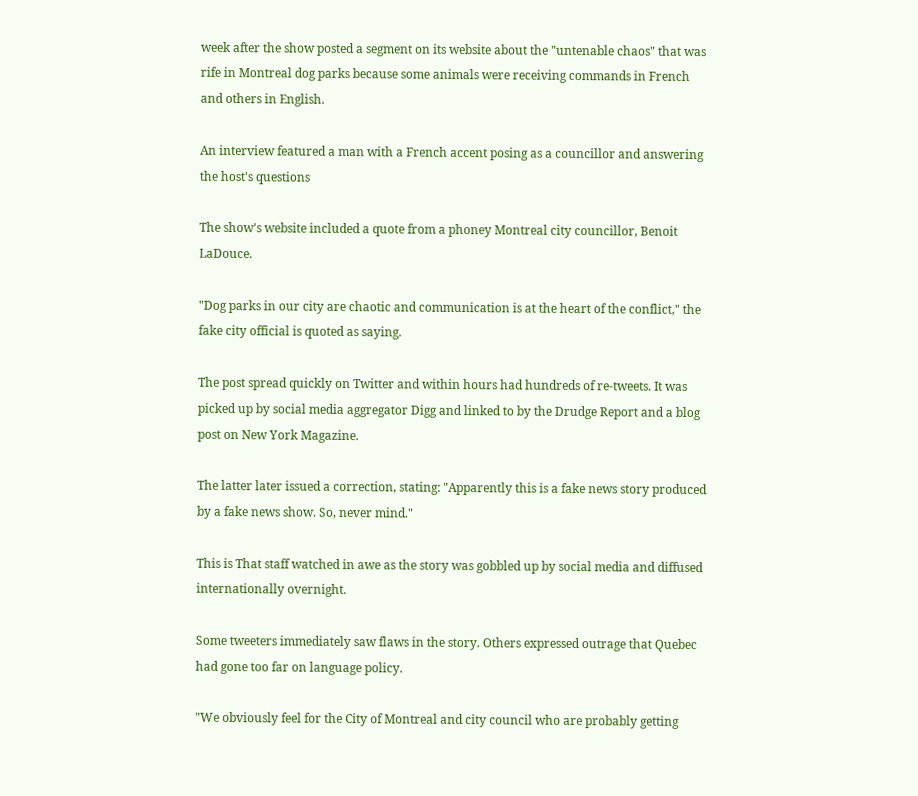week after the show posted a segment on its website about the "untenable chaos" that was rife in Montreal dog parks because some animals were receiving commands in French and others in English.

An interview featured a man with a French accent posing as a councillor and answering the host's questions

The show's website included a quote from a phoney Montreal city councillor, Benoit LaDouce.

"Dog parks in our city are chaotic and communication is at the heart of the conflict," the fake city official is quoted as saying.

The post spread quickly on Twitter and within hours had hundreds of re-tweets. It was picked up by social media aggregator Digg and linked to by the Drudge Report and a blog post on New York Magazine.

The latter later issued a correction, stating: "Apparently this is a fake news story produced by a fake news show. So, never mind."

This is That staff watched in awe as the story was gobbled up by social media and diffused internationally overnight.

Some tweeters immediately saw flaws in the story. Others expressed outrage that Quebec had gone too far on language policy.

"We obviously feel for the City of Montreal and city council who are probably getting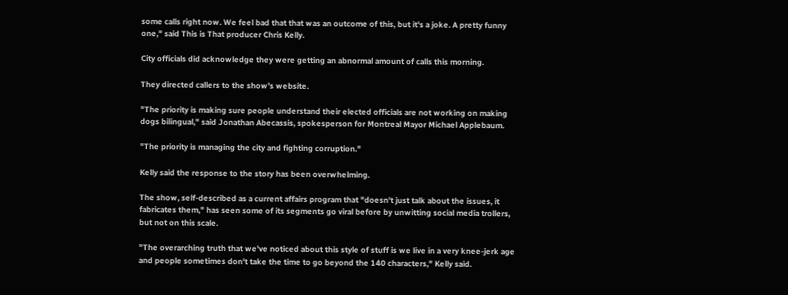some calls right now. We feel bad that that was an outcome of this, but it's a joke. A pretty funny one," said This is That producer Chris Kelly.

City officials did acknowledge they were getting an abnormal amount of calls this morning.

They directed callers to the show's website.

"The priority is making sure people understand their elected officials are not working on making dogs bilingual," said Jonathan Abecassis, spokesperson for Montreal Mayor Michael Applebaum.

"The priority is managing the city and fighting corruption."

Kelly said the response to the story has been overwhelming.

The show, self-described as a current affairs program that "doesn't just talk about the issues, it fabricates them," has seen some of its segments go viral before by unwitting social media trollers, but not on this scale.

"The overarching truth that we've noticed about this style of stuff is we live in a very knee-jerk age and people sometimes don't take the time to go beyond the 140 characters," Kelly said.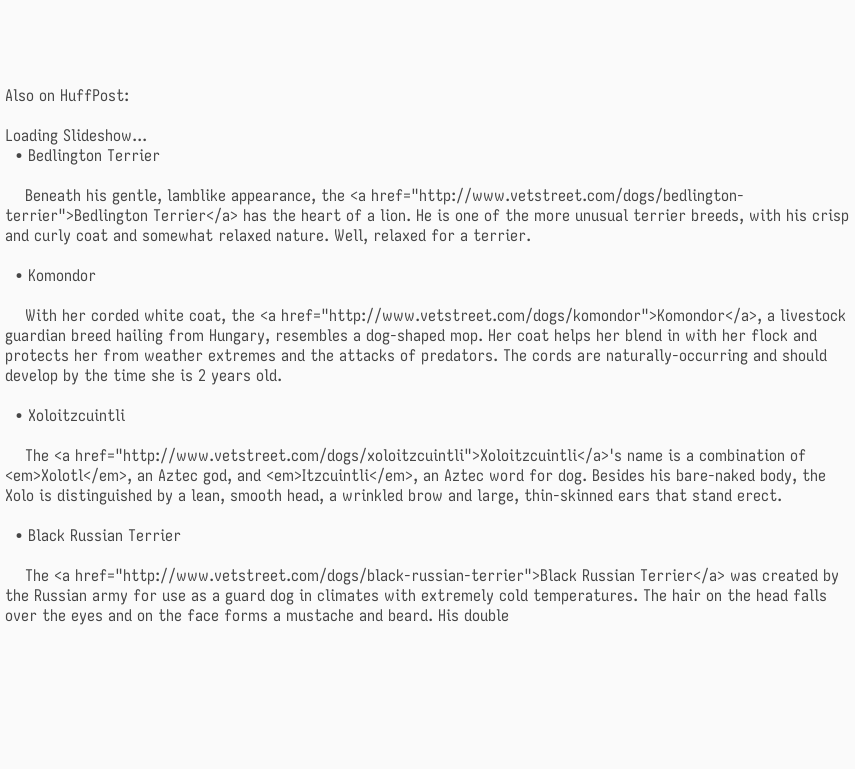Also on HuffPost:

Loading Slideshow...
  • Bedlington Terrier

    Beneath his gentle, lamblike appearance, the <a href="http://www.vetstreet.com/dogs/bedlington-terrier">Bedlington Terrier</a> has the heart of a lion. He is one of the more unusual terrier breeds, with his crisp and curly coat and somewhat relaxed nature. Well, relaxed for a terrier.

  • Komondor

    With her corded white coat, the <a href="http://www.vetstreet.com/dogs/komondor">Komondor</a>, a livestock guardian breed hailing from Hungary, resembles a dog-shaped mop. Her coat helps her blend in with her flock and protects her from weather extremes and the attacks of predators. The cords are naturally-occurring and should develop by the time she is 2 years old.

  • Xoloitzcuintli

    The <a href="http://www.vetstreet.com/dogs/xoloitzcuintli">Xoloitzcuintli</a>'s name is a combination of <em>Xolotl</em>, an Aztec god, and <em>Itzcuintli</em>, an Aztec word for dog. Besides his bare-naked body, the Xolo is distinguished by a lean, smooth head, a wrinkled brow and large, thin-skinned ears that stand erect.

  • Black Russian Terrier

    The <a href="http://www.vetstreet.com/dogs/black-russian-terrier">Black Russian Terrier</a> was created by the Russian army for use as a guard dog in climates with extremely cold temperatures. The hair on the head falls over the eyes and on the face forms a mustache and beard. His double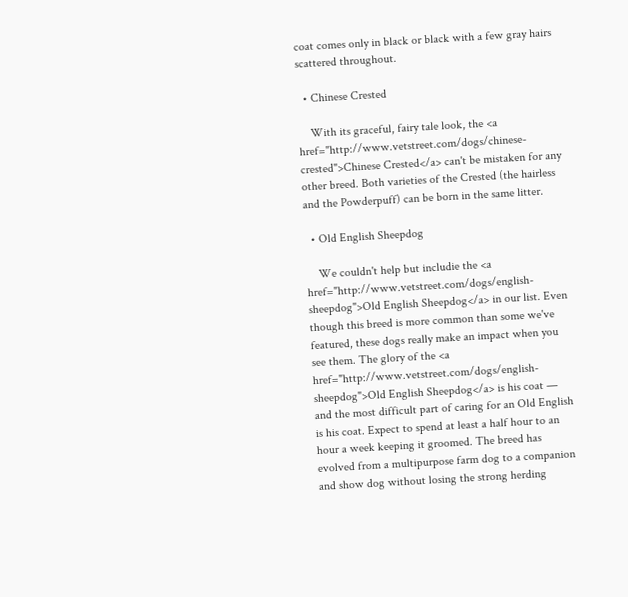coat comes only in black or black with a few gray hairs scattered throughout.

  • Chinese Crested

    With its graceful, fairy tale look, the <a href="http://www.vetstreet.com/dogs/chinese-crested">Chinese Crested</a> can't be mistaken for any other breed. Both varieties of the Crested (the hairless and the Powderpuff) can be born in the same litter.

  • Old English Sheepdog

    We couldn't help but includie the <a href="http://www.vetstreet.com/dogs/english-sheepdog">Old English Sheepdog</a> in our list. Even though this breed is more common than some we've featured, these dogs really make an impact when you see them. The glory of the <a href="http://www.vetstreet.com/dogs/english-sheepdog">Old English Sheepdog</a> is his coat — and the most difficult part of caring for an Old English is his coat. Expect to spend at least a half hour to an hour a week keeping it groomed. The breed has evolved from a multipurpose farm dog to a companion and show dog without losing the strong herding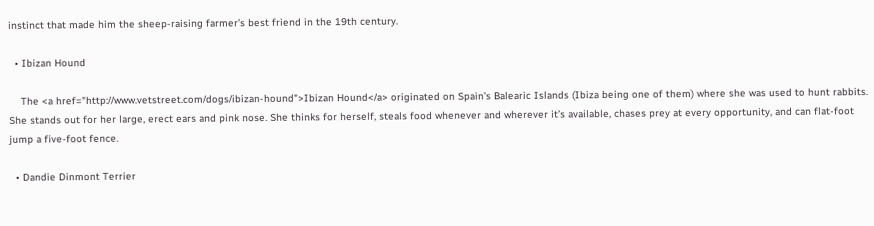instinct that made him the sheep-raising farmer’s best friend in the 19th century.

  • Ibizan Hound

    The <a href="http://www.vetstreet.com/dogs/ibizan-hound">Ibizan Hound</a> originated on Spain’s Balearic Islands (Ibiza being one of them) where she was used to hunt rabbits. She stands out for her large, erect ears and pink nose. She thinks for herself, steals food whenever and wherever it’s available, chases prey at every opportunity, and can flat-foot jump a five-foot fence.

  • Dandie Dinmont Terrier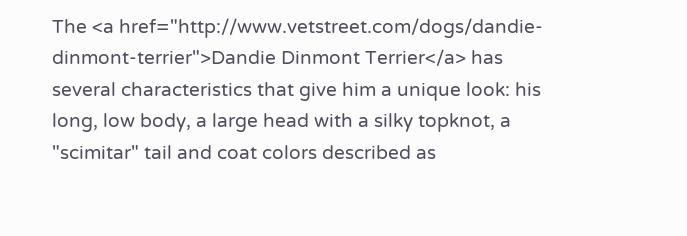The <a href="http://www.vetstreet.com/dogs/dandie-dinmont-terrier">Dandie Dinmont Terrier</a> has several characteristics that give him a unique look: his long, low body, a large head with a silky topknot, a "scimitar" tail and coat colors described as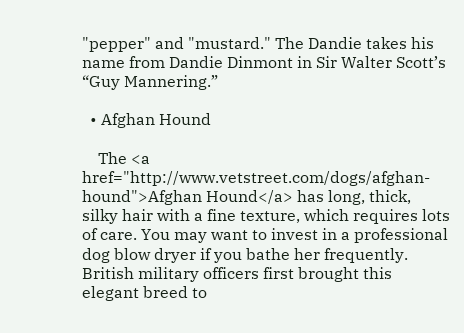"pepper" and "mustard." The Dandie takes his name from Dandie Dinmont in Sir Walter Scott’s “Guy Mannering.”

  • Afghan Hound

    The <a href="http://www.vetstreet.com/dogs/afghan-hound">Afghan Hound</a> has long, thick, silky hair with a fine texture, which requires lots of care. You may want to invest in a professional dog blow dryer if you bathe her frequently. British military officers first brought this elegant breed to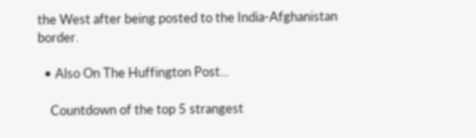the West after being posted to the India-Afghanistan border.

  • Also On The Huffington Post...

    Countdown of the top 5 strangest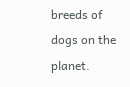breeds of dogs on the planet.